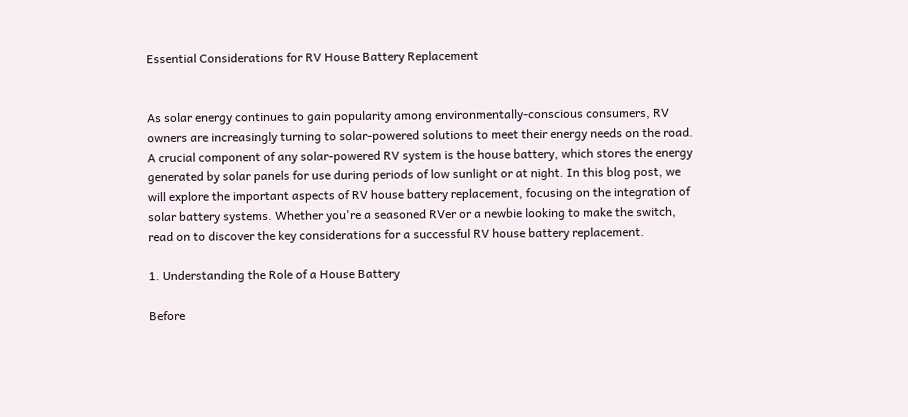Essential Considerations for RV House Battery Replacement


As solar energy continues to gain popularity among environmentally-conscious consumers, RV owners are increasingly turning to solar-powered solutions to meet their energy needs on the road. A crucial component of any solar-powered RV system is the house battery, which stores the energy generated by solar panels for use during periods of low sunlight or at night. In this blog post, we will explore the important aspects of RV house battery replacement, focusing on the integration of solar battery systems. Whether you're a seasoned RVer or a newbie looking to make the switch, read on to discover the key considerations for a successful RV house battery replacement.

1. Understanding the Role of a House Battery

Before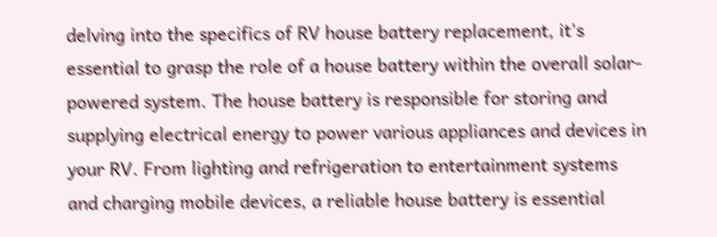delving into the specifics of RV house battery replacement, it's essential to grasp the role of a house battery within the overall solar-powered system. The house battery is responsible for storing and supplying electrical energy to power various appliances and devices in your RV. From lighting and refrigeration to entertainment systems and charging mobile devices, a reliable house battery is essential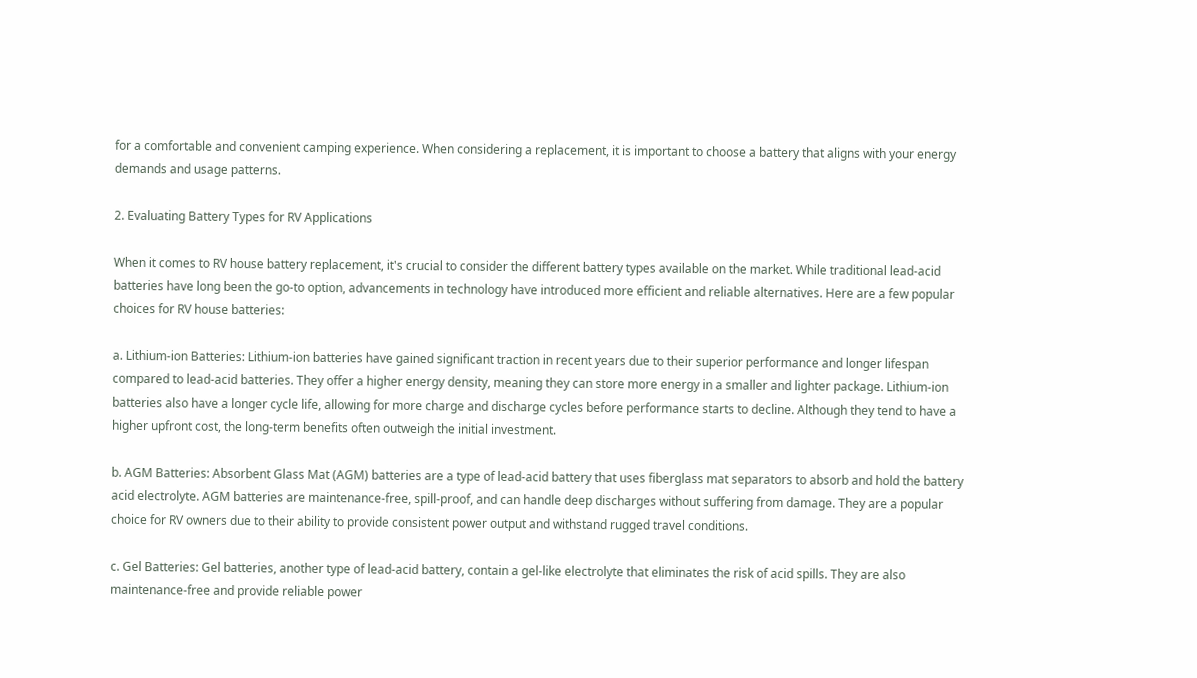for a comfortable and convenient camping experience. When considering a replacement, it is important to choose a battery that aligns with your energy demands and usage patterns.

2. Evaluating Battery Types for RV Applications

When it comes to RV house battery replacement, it's crucial to consider the different battery types available on the market. While traditional lead-acid batteries have long been the go-to option, advancements in technology have introduced more efficient and reliable alternatives. Here are a few popular choices for RV house batteries:

a. Lithium-ion Batteries: Lithium-ion batteries have gained significant traction in recent years due to their superior performance and longer lifespan compared to lead-acid batteries. They offer a higher energy density, meaning they can store more energy in a smaller and lighter package. Lithium-ion batteries also have a longer cycle life, allowing for more charge and discharge cycles before performance starts to decline. Although they tend to have a higher upfront cost, the long-term benefits often outweigh the initial investment.

b. AGM Batteries: Absorbent Glass Mat (AGM) batteries are a type of lead-acid battery that uses fiberglass mat separators to absorb and hold the battery acid electrolyte. AGM batteries are maintenance-free, spill-proof, and can handle deep discharges without suffering from damage. They are a popular choice for RV owners due to their ability to provide consistent power output and withstand rugged travel conditions.

c. Gel Batteries: Gel batteries, another type of lead-acid battery, contain a gel-like electrolyte that eliminates the risk of acid spills. They are also maintenance-free and provide reliable power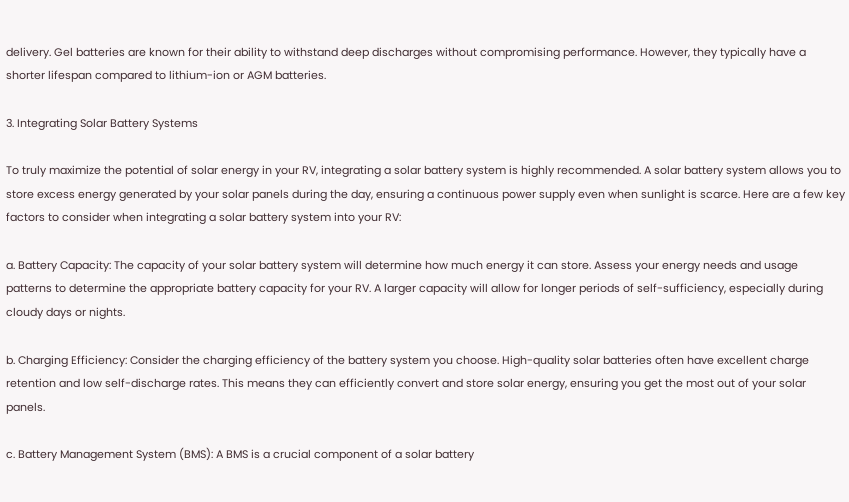delivery. Gel batteries are known for their ability to withstand deep discharges without compromising performance. However, they typically have a shorter lifespan compared to lithium-ion or AGM batteries.

3. Integrating Solar Battery Systems

To truly maximize the potential of solar energy in your RV, integrating a solar battery system is highly recommended. A solar battery system allows you to store excess energy generated by your solar panels during the day, ensuring a continuous power supply even when sunlight is scarce. Here are a few key factors to consider when integrating a solar battery system into your RV:

a. Battery Capacity: The capacity of your solar battery system will determine how much energy it can store. Assess your energy needs and usage patterns to determine the appropriate battery capacity for your RV. A larger capacity will allow for longer periods of self-sufficiency, especially during cloudy days or nights.

b. Charging Efficiency: Consider the charging efficiency of the battery system you choose. High-quality solar batteries often have excellent charge retention and low self-discharge rates. This means they can efficiently convert and store solar energy, ensuring you get the most out of your solar panels.

c. Battery Management System (BMS): A BMS is a crucial component of a solar battery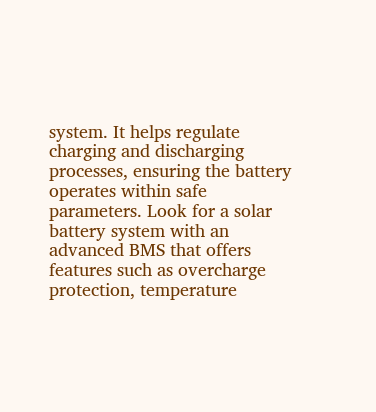system. It helps regulate charging and discharging processes, ensuring the battery operates within safe parameters. Look for a solar battery system with an advanced BMS that offers features such as overcharge protection, temperature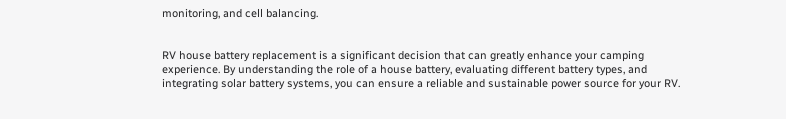monitoring, and cell balancing.


RV house battery replacement is a significant decision that can greatly enhance your camping experience. By understanding the role of a house battery, evaluating different battery types, and integrating solar battery systems, you can ensure a reliable and sustainable power source for your RV.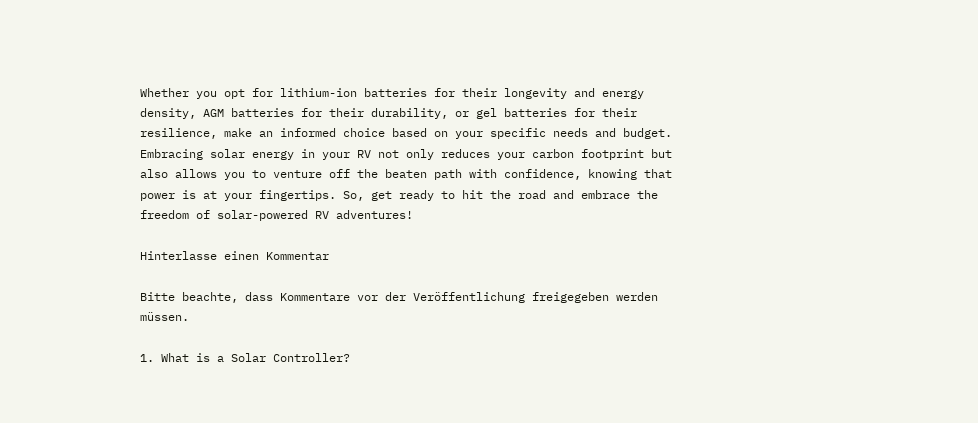Whether you opt for lithium-ion batteries for their longevity and energy density, AGM batteries for their durability, or gel batteries for their resilience, make an informed choice based on your specific needs and budget. Embracing solar energy in your RV not only reduces your carbon footprint but also allows you to venture off the beaten path with confidence, knowing that power is at your fingertips. So, get ready to hit the road and embrace the freedom of solar-powered RV adventures!

Hinterlasse einen Kommentar

Bitte beachte, dass Kommentare vor der Veröffentlichung freigegeben werden müssen.

1. What is a Solar Controller?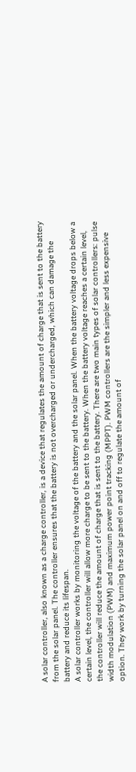A solar controller, also known as a charge controller, is a device that regulates the amount of charge that is sent to the battery from the solar panel. The controller ensures that the battery is not overcharged or undercharged, which can damage the battery and reduce its lifespan.
A solar controller works by monitoring the voltage of the battery and the solar panel. When the battery voltage drops below a certain level, the controller will allow more charge to be sent to the battery. When the battery voltage reaches a certain level, the controller will reduce the amount of charge that is sent to the battery. There are two main types of solar controllers: pulse width modulation (PWM) and maximum power point tracking (MPPT). PWM controllers are the simpler and less expensive option. They work by turning the solar panel on and off to regulate the amount of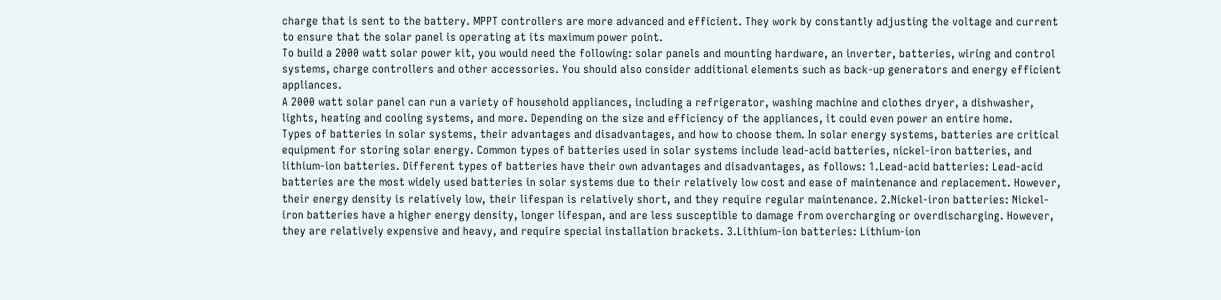charge that is sent to the battery. MPPT controllers are more advanced and efficient. They work by constantly adjusting the voltage and current to ensure that the solar panel is operating at its maximum power point.
To build a 2000 watt solar power kit, you would need the following: solar panels and mounting hardware, an inverter, batteries, wiring and control systems, charge controllers and other accessories. You should also consider additional elements such as back-up generators and energy efficient appliances.
A 2000 watt solar panel can run a variety of household appliances, including a refrigerator, washing machine and clothes dryer, a dishwasher, lights, heating and cooling systems, and more. Depending on the size and efficiency of the appliances, it could even power an entire home.
Types of batteries in solar systems, their advantages and disadvantages, and how to choose them. In solar energy systems, batteries are critical equipment for storing solar energy. Common types of batteries used in solar systems include lead-acid batteries, nickel-iron batteries, and lithium-ion batteries. Different types of batteries have their own advantages and disadvantages, as follows: 1.Lead-acid batteries: Lead-acid batteries are the most widely used batteries in solar systems due to their relatively low cost and ease of maintenance and replacement. However, their energy density is relatively low, their lifespan is relatively short, and they require regular maintenance. 2.Nickel-iron batteries: Nickel-iron batteries have a higher energy density, longer lifespan, and are less susceptible to damage from overcharging or overdischarging. However, they are relatively expensive and heavy, and require special installation brackets. 3.Lithium-ion batteries: Lithium-ion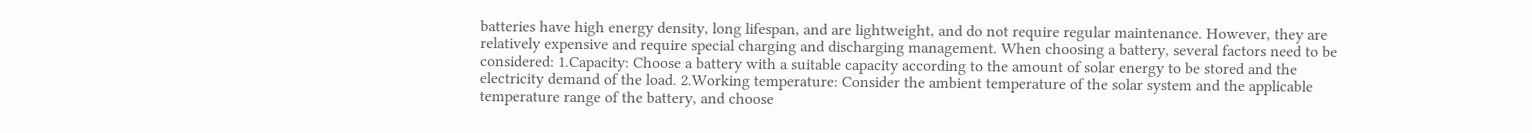batteries have high energy density, long lifespan, and are lightweight, and do not require regular maintenance. However, they are relatively expensive and require special charging and discharging management. When choosing a battery, several factors need to be considered: 1.Capacity: Choose a battery with a suitable capacity according to the amount of solar energy to be stored and the electricity demand of the load. 2.Working temperature: Consider the ambient temperature of the solar system and the applicable temperature range of the battery, and choose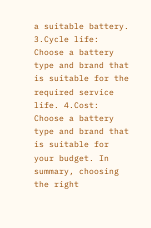a suitable battery. 3.Cycle life: Choose a battery type and brand that is suitable for the required service life. 4.Cost: Choose a battery type and brand that is suitable for your budget. In summary, choosing the right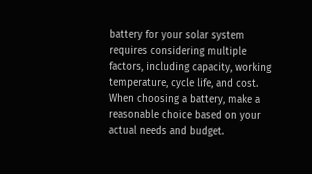battery for your solar system requires considering multiple factors, including capacity, working temperature, cycle life, and cost. When choosing a battery, make a reasonable choice based on your actual needs and budget.